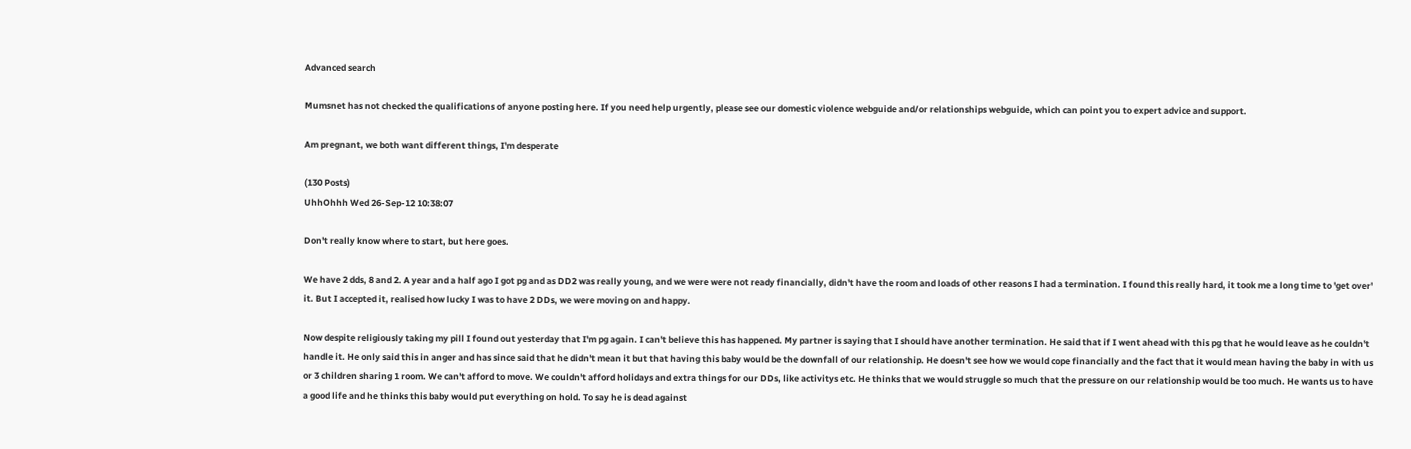Advanced search

Mumsnet has not checked the qualifications of anyone posting here. If you need help urgently, please see our domestic violence webguide and/or relationships webguide, which can point you to expert advice and support.

Am pregnant, we both want different things, I'm desperate

(130 Posts)
UhhOhhh Wed 26-Sep-12 10:38:07

Don't really know where to start, but here goes.

We have 2 dds, 8 and 2. A year and a half ago I got pg and as DD2 was really young, and we were were not ready financially, didn't have the room and loads of other reasons I had a termination. I found this really hard, it took me a long time to 'get over' it. But I accepted it, realised how lucky I was to have 2 DDs, we were moving on and happy.

Now despite religiously taking my pill I found out yesterday that I'm pg again. I can't believe this has happened. My partner is saying that I should have another termination. He said that if I went ahead with this pg that he would leave as he couldn't handle it. He only said this in anger and has since said that he didn't mean it but that having this baby would be the downfall of our relationship. He doesn't see how we would cope financially and the fact that it would mean having the baby in with us or 3 children sharing 1 room. We can't afford to move. We couldn't afford holidays and extra things for our DDs, like activitys etc. He thinks that we would struggle so much that the pressure on our relationship would be too much. He wants us to have a good life and he thinks this baby would put everything on hold. To say he is dead against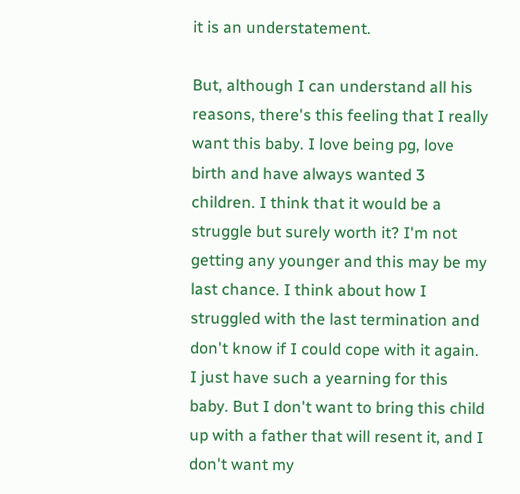it is an understatement.

But, although I can understand all his reasons, there's this feeling that I really want this baby. I love being pg, love birth and have always wanted 3 children. I think that it would be a struggle but surely worth it? I'm not getting any younger and this may be my last chance. I think about how I struggled with the last termination and don't know if I could cope with it again. I just have such a yearning for this baby. But I don't want to bring this child up with a father that will resent it, and I don't want my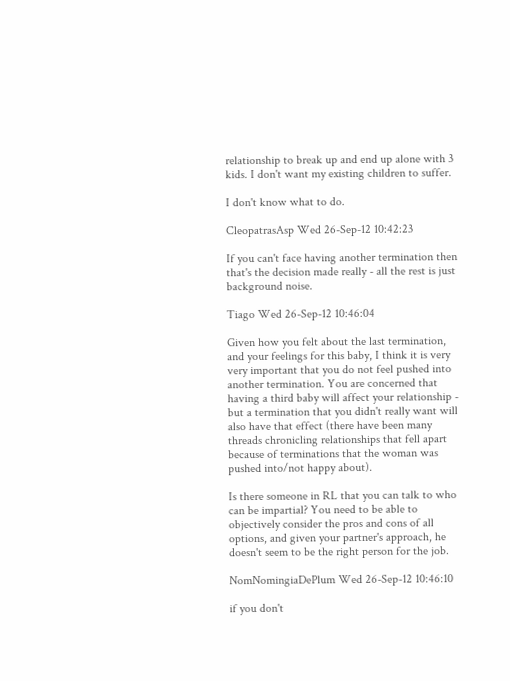relationship to break up and end up alone with 3 kids. I don't want my existing children to suffer.

I don't know what to do.

CleopatrasAsp Wed 26-Sep-12 10:42:23

If you can't face having another termination then that's the decision made really - all the rest is just background noise.

Tiago Wed 26-Sep-12 10:46:04

Given how you felt about the last termination, and your feelings for this baby, I think it is very very important that you do not feel pushed into another termination. You are concerned that having a third baby will affect your relationship - but a termination that you didn't really want will also have that effect (there have been many threads chronicling relationships that fell apart because of terminations that the woman was pushed into/not happy about).

Is there someone in RL that you can talk to who can be impartial? You need to be able to objectively consider the pros and cons of all options, and given your partner's approach, he doesn't seem to be the right person for the job.

NomNomingiaDePlum Wed 26-Sep-12 10:46:10

if you don't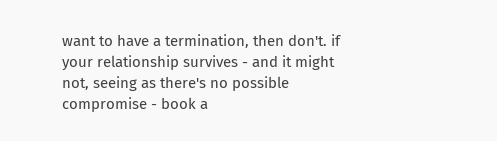want to have a termination, then don't. if your relationship survives - and it might not, seeing as there's no possible compromise - book a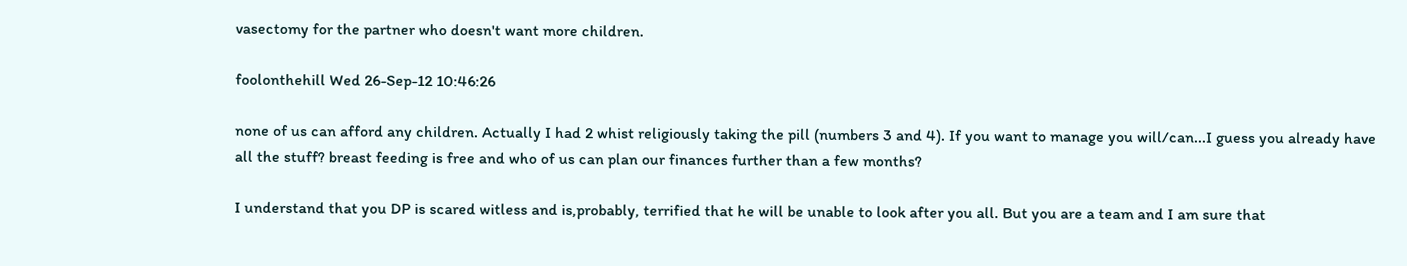vasectomy for the partner who doesn't want more children.

foolonthehill Wed 26-Sep-12 10:46:26

none of us can afford any children. Actually I had 2 whist religiously taking the pill (numbers 3 and 4). If you want to manage you will/can...I guess you already have all the stuff? breast feeding is free and who of us can plan our finances further than a few months?

I understand that you DP is scared witless and is,probably, terrified that he will be unable to look after you all. But you are a team and I am sure that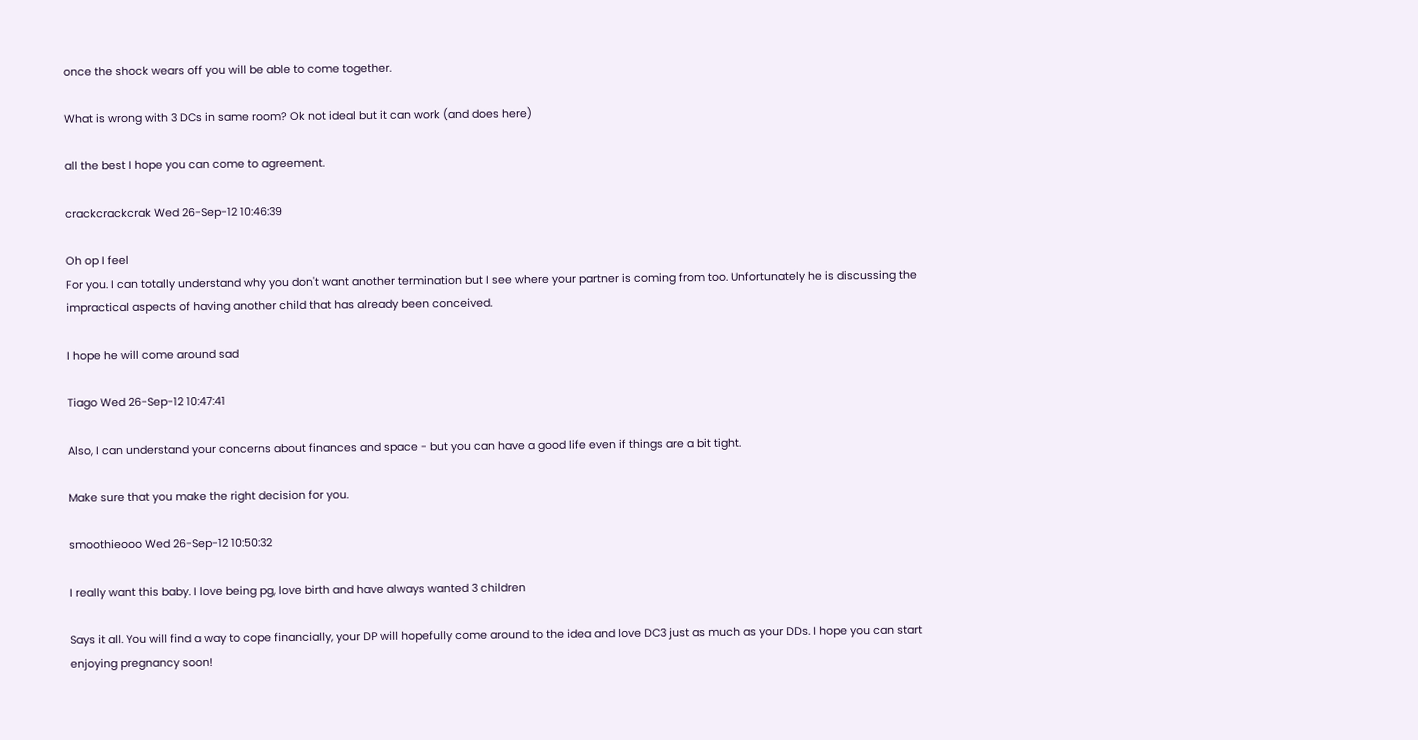once the shock wears off you will be able to come together.

What is wrong with 3 DCs in same room? Ok not ideal but it can work (and does here)

all the best I hope you can come to agreement.

crackcrackcrak Wed 26-Sep-12 10:46:39

Oh op I feel
For you. I can totally understand why you don't want another termination but I see where your partner is coming from too. Unfortunately he is discussing the impractical aspects of having another child that has already been conceived.

I hope he will come around sad

Tiago Wed 26-Sep-12 10:47:41

Also, I can understand your concerns about finances and space - but you can have a good life even if things are a bit tight.

Make sure that you make the right decision for you.

smoothieooo Wed 26-Sep-12 10:50:32

I really want this baby. I love being pg, love birth and have always wanted 3 children

Says it all. You will find a way to cope financially, your DP will hopefully come around to the idea and love DC3 just as much as your DDs. I hope you can start enjoying pregnancy soon!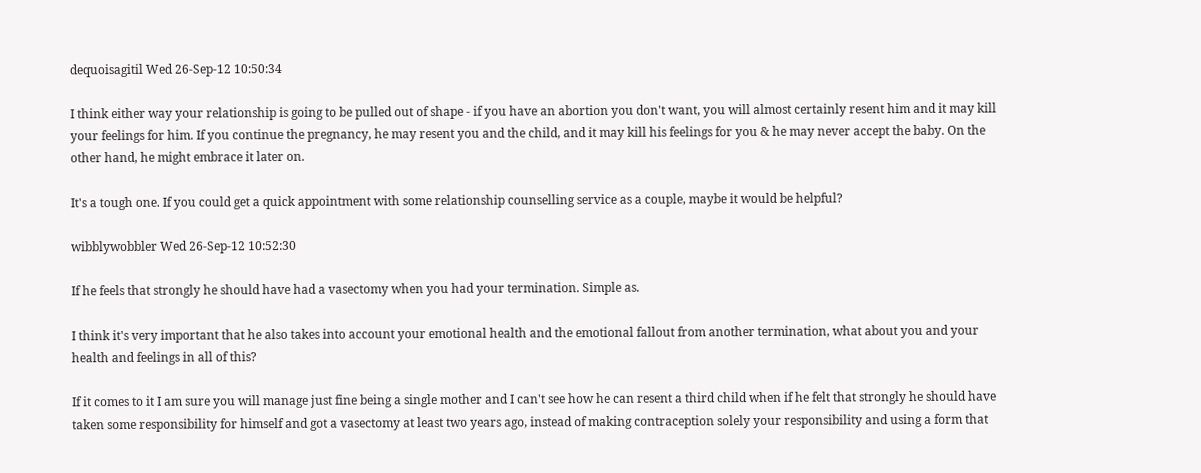dequoisagitil Wed 26-Sep-12 10:50:34

I think either way your relationship is going to be pulled out of shape - if you have an abortion you don't want, you will almost certainly resent him and it may kill your feelings for him. If you continue the pregnancy, he may resent you and the child, and it may kill his feelings for you & he may never accept the baby. On the other hand, he might embrace it later on.

It's a tough one. If you could get a quick appointment with some relationship counselling service as a couple, maybe it would be helpful?

wibblywobbler Wed 26-Sep-12 10:52:30

If he feels that strongly he should have had a vasectomy when you had your termination. Simple as.

I think it's very important that he also takes into account your emotional health and the emotional fallout from another termination, what about you and your health and feelings in all of this?

If it comes to it I am sure you will manage just fine being a single mother and I can't see how he can resent a third child when if he felt that strongly he should have taken some responsibility for himself and got a vasectomy at least two years ago, instead of making contraception solely your responsibility and using a form that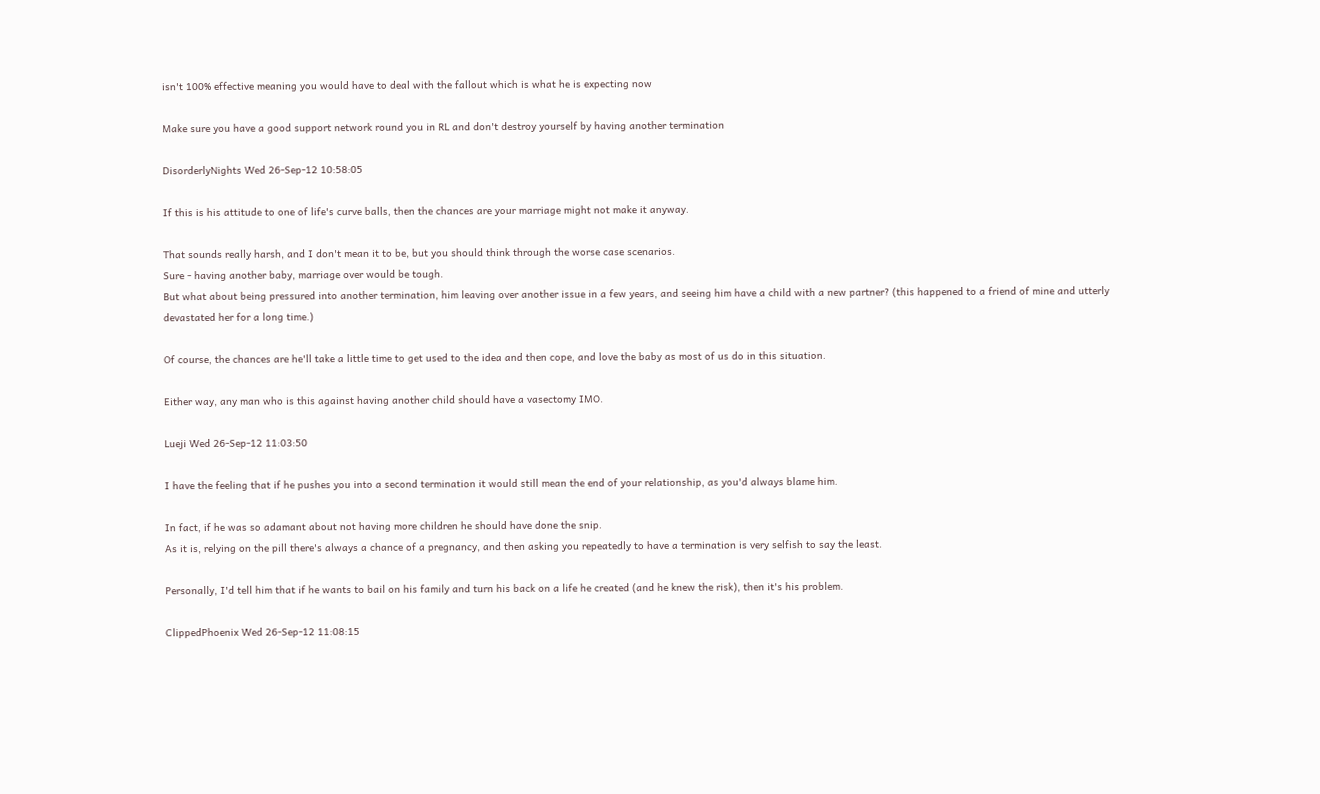isn't 100% effective meaning you would have to deal with the fallout which is what he is expecting now

Make sure you have a good support network round you in RL and don't destroy yourself by having another termination

DisorderlyNights Wed 26-Sep-12 10:58:05

If this is his attitude to one of life's curve balls, then the chances are your marriage might not make it anyway.

That sounds really harsh, and I don't mean it to be, but you should think through the worse case scenarios.
Sure - having another baby, marriage over would be tough.
But what about being pressured into another termination, him leaving over another issue in a few years, and seeing him have a child with a new partner? (this happened to a friend of mine and utterly devastated her for a long time.)

Of course, the chances are he'll take a little time to get used to the idea and then cope, and love the baby as most of us do in this situation.

Either way, any man who is this against having another child should have a vasectomy IMO.

Lueji Wed 26-Sep-12 11:03:50

I have the feeling that if he pushes you into a second termination it would still mean the end of your relationship, as you'd always blame him.

In fact, if he was so adamant about not having more children he should have done the snip.
As it is, relying on the pill there's always a chance of a pregnancy, and then asking you repeatedly to have a termination is very selfish to say the least.

Personally, I'd tell him that if he wants to bail on his family and turn his back on a life he created (and he knew the risk), then it's his problem.

ClippedPhoenix Wed 26-Sep-12 11:08:15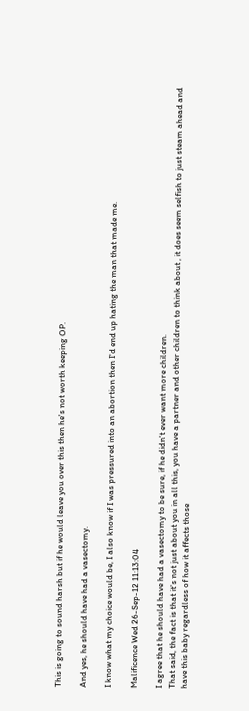This is going to sound harsh but if he would leave you over this then he's not worth keeping OP.

And yes, he should have had a vasectomy.

I know what my choice would be, I also know if I was pressured into an abortion then I'd end up hating the man that made me.

Malificence Wed 26-Sep-12 11:13:04

I agree that he should have had a vasectomy to be sure, if he didn't ever want more children.
That said, the fact is that it's not just about you in all this, you have a partner and other children to think about , it does seem selfish to just steam ahead and have this baby regardless of how it affects those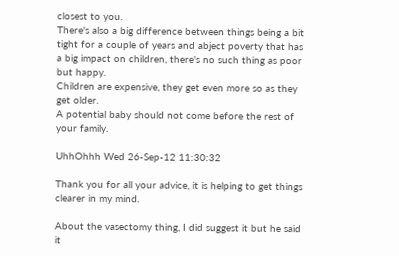closest to you.
There's also a big difference between things being a bit tight for a couple of years and abject poverty that has a big impact on children, there's no such thing as poor but happy.
Children are expensive, they get even more so as they get older.
A potential baby should not come before the rest of your family.

UhhOhhh Wed 26-Sep-12 11:30:32

Thank you for all your advice, it is helping to get things clearer in my mind.

About the vasectomy thing, I did suggest it but he said it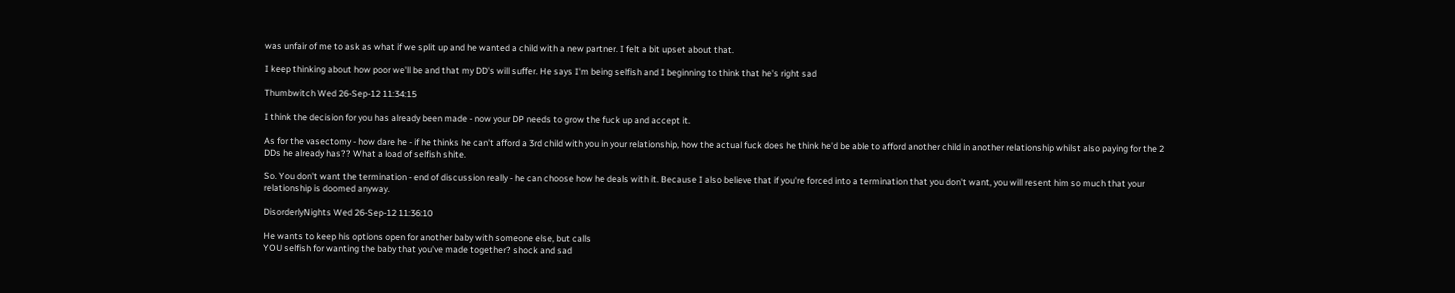was unfair of me to ask as what if we split up and he wanted a child with a new partner. I felt a bit upset about that.

I keep thinking about how poor we'll be and that my DD's will suffer. He says I'm being selfish and I beginning to think that he's right sad

Thumbwitch Wed 26-Sep-12 11:34:15

I think the decision for you has already been made - now your DP needs to grow the fuck up and accept it.

As for the vasectomy - how dare he - if he thinks he can't afford a 3rd child with you in your relationship, how the actual fuck does he think he'd be able to afford another child in another relationship whilst also paying for the 2 DDs he already has?? What a load of selfish shite.

So. You don't want the termination - end of discussion really - he can choose how he deals with it. Because I also believe that if you're forced into a termination that you don't want, you will resent him so much that your relationship is doomed anyway.

DisorderlyNights Wed 26-Sep-12 11:36:10

He wants to keep his options open for another baby with someone else, but calls
YOU selfish for wanting the baby that you've made together? shock and sad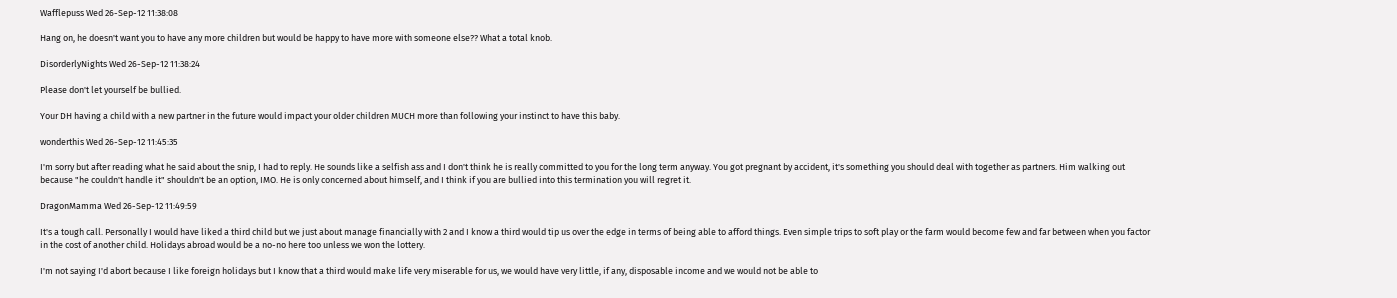Wafflepuss Wed 26-Sep-12 11:38:08

Hang on, he doesn't want you to have any more children but would be happy to have more with someone else?? What a total knob.

DisorderlyNights Wed 26-Sep-12 11:38:24

Please don't let yourself be bullied.

Your DH having a child with a new partner in the future would impact your older children MUCH more than following your instinct to have this baby.

wonderthis Wed 26-Sep-12 11:45:35

I'm sorry but after reading what he said about the snip, I had to reply. He sounds like a selfish ass and I don't think he is really committed to you for the long term anyway. You got pregnant by accident, it's something you should deal with together as partners. Him walking out because "he couldn't handle it" shouldn't be an option, IMO. He is only concerned about himself, and I think if you are bullied into this termination you will regret it.

DragonMamma Wed 26-Sep-12 11:49:59

It's a tough call. Personally I would have liked a third child but we just about manage financially with 2 and I know a third would tip us over the edge in terms of being able to afford things. Even simple trips to soft play or the farm would become few and far between when you factor in the cost of another child. Holidays abroad would be a no-no here too unless we won the lottery.

I'm not saying I'd abort because I like foreign holidays but I know that a third would make life very miserable for us, we would have very little, if any, disposable income and we would not be able to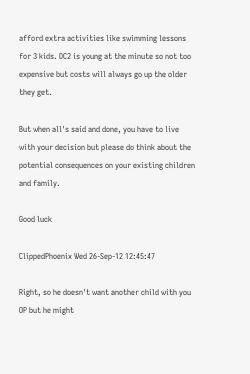afford extra activities like swimming lessons for 3 kids. DC2 is young at the minute so not too expensive but costs will always go up the older they get.

But when all's said and done, you have to live with your decision but please do think about the potential consequences on your existing children and family.

Good luck

ClippedPhoenix Wed 26-Sep-12 12:45:47

Right, so he doesn't want another child with you OP but he might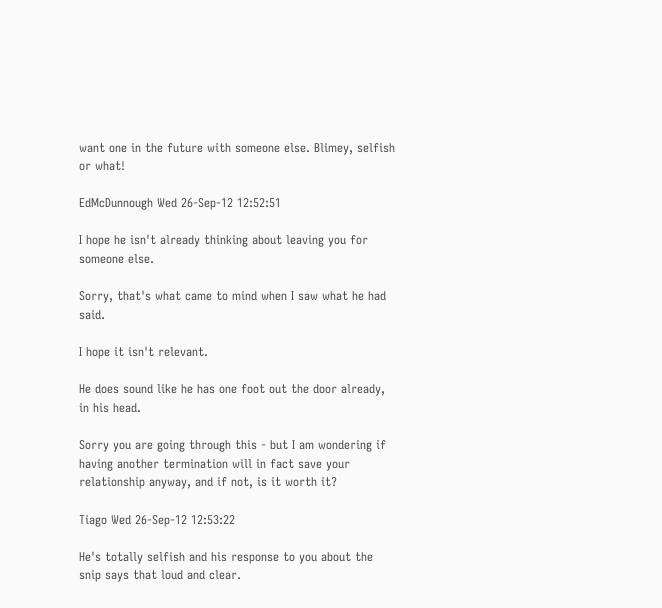want one in the future with someone else. Blimey, selfish or what!

EdMcDunnough Wed 26-Sep-12 12:52:51

I hope he isn't already thinking about leaving you for someone else.

Sorry, that's what came to mind when I saw what he had said.

I hope it isn't relevant.

He does sound like he has one foot out the door already, in his head.

Sorry you are going through this - but I am wondering if having another termination will in fact save your relationship anyway, and if not, is it worth it?

Tiago Wed 26-Sep-12 12:53:22

He's totally selfish and his response to you about the snip says that loud and clear.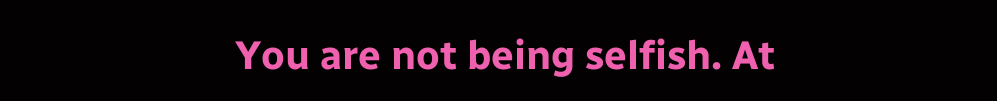You are not being selfish. At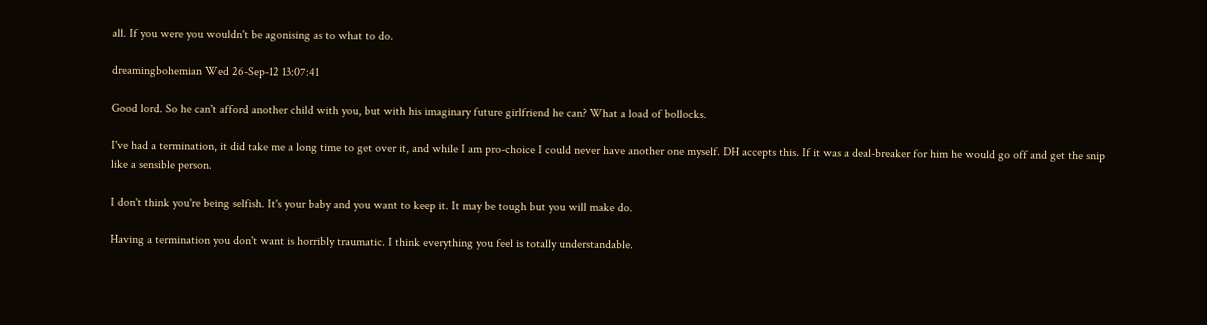all. If you were you wouldn't be agonising as to what to do.

dreamingbohemian Wed 26-Sep-12 13:07:41

Good lord. So he can't afford another child with you, but with his imaginary future girlfriend he can? What a load of bollocks.

I've had a termination, it did take me a long time to get over it, and while I am pro-choice I could never have another one myself. DH accepts this. If it was a deal-breaker for him he would go off and get the snip like a sensible person.

I don't think you're being selfish. It's your baby and you want to keep it. It may be tough but you will make do.

Having a termination you don't want is horribly traumatic. I think everything you feel is totally understandable.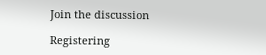Join the discussion

Registering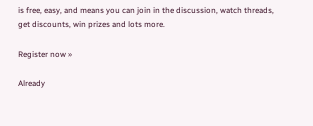is free, easy, and means you can join in the discussion, watch threads, get discounts, win prizes and lots more.

Register now »

Already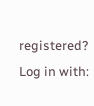registered? Log in with: